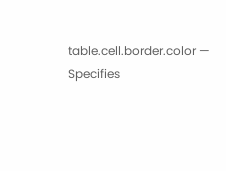table.cell.border.color — Specifies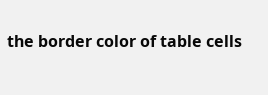the border color of table cells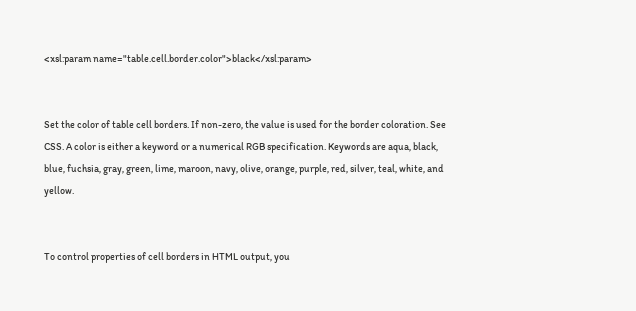<xsl:param name="table.cell.border.color">black</xsl:param>


Set the color of table cell borders. If non-zero, the value is used for the border coloration. See CSS. A color is either a keyword or a numerical RGB specification. Keywords are aqua, black, blue, fuchsia, gray, green, lime, maroon, navy, olive, orange, purple, red, silver, teal, white, and yellow.


To control properties of cell borders in HTML output, you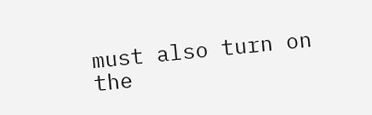must also turn on the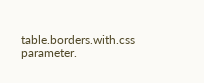table.borders.with.css parameter.